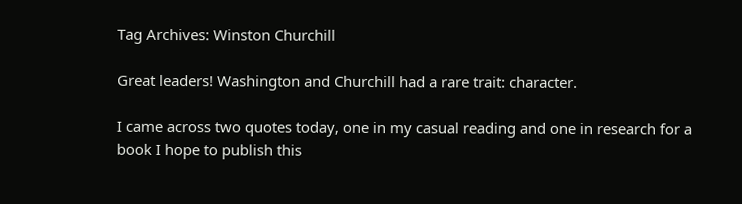Tag Archives: Winston Churchill

Great leaders! Washington and Churchill had a rare trait: character.

I came across two quotes today, one in my casual reading and one in research for a book I hope to publish this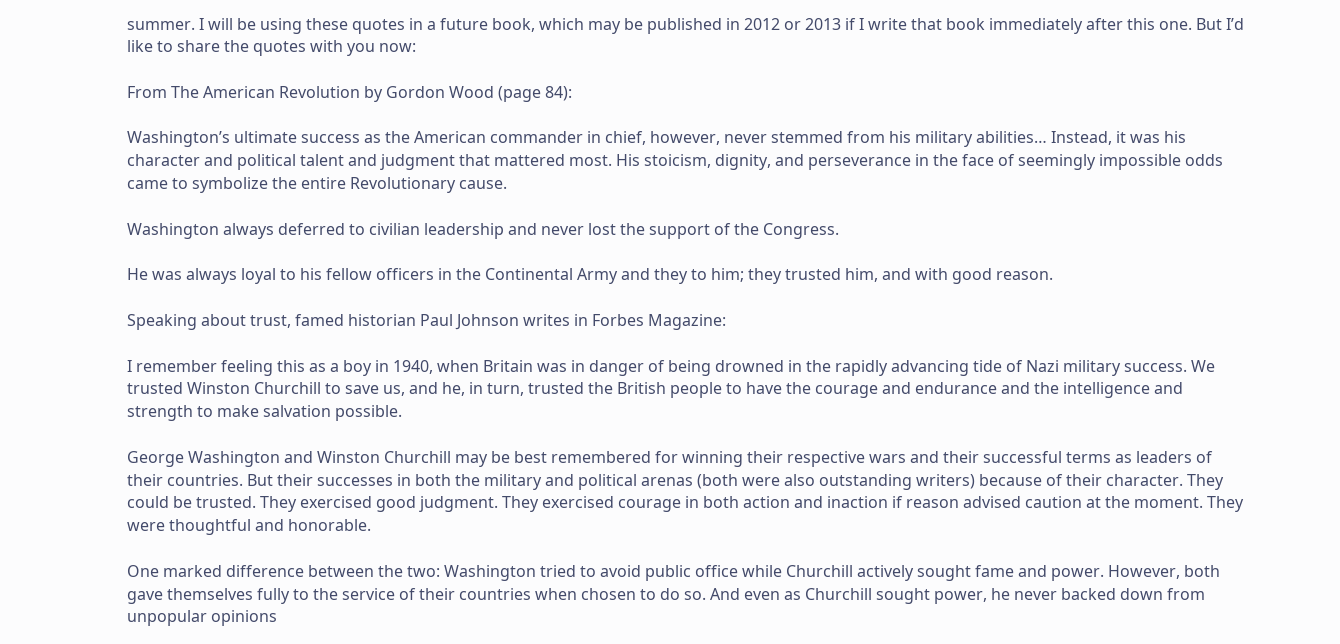summer. I will be using these quotes in a future book, which may be published in 2012 or 2013 if I write that book immediately after this one. But I’d like to share the quotes with you now:

From The American Revolution by Gordon Wood (page 84):

Washington’s ultimate success as the American commander in chief, however, never stemmed from his military abilities… Instead, it was his character and political talent and judgment that mattered most. His stoicism, dignity, and perseverance in the face of seemingly impossible odds came to symbolize the entire Revolutionary cause.

Washington always deferred to civilian leadership and never lost the support of the Congress.

He was always loyal to his fellow officers in the Continental Army and they to him; they trusted him, and with good reason.

Speaking about trust, famed historian Paul Johnson writes in Forbes Magazine:

I remember feeling this as a boy in 1940, when Britain was in danger of being drowned in the rapidly advancing tide of Nazi military success. We trusted Winston Churchill to save us, and he, in turn, trusted the British people to have the courage and endurance and the intelligence and strength to make salvation possible.

George Washington and Winston Churchill may be best remembered for winning their respective wars and their successful terms as leaders of their countries. But their successes in both the military and political arenas (both were also outstanding writers) because of their character. They could be trusted. They exercised good judgment. They exercised courage in both action and inaction if reason advised caution at the moment. They were thoughtful and honorable.

One marked difference between the two: Washington tried to avoid public office while Churchill actively sought fame and power. However, both gave themselves fully to the service of their countries when chosen to do so. And even as Churchill sought power, he never backed down from unpopular opinions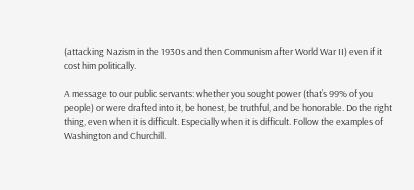(attacking Nazism in the 1930s and then Communism after World War II) even if it cost him politically.

A message to our public servants: whether you sought power (that’s 99% of you people) or were drafted into it, be honest, be truthful, and be honorable. Do the right thing, even when it is difficult. Especially when it is difficult. Follow the examples of Washington and Churchill.